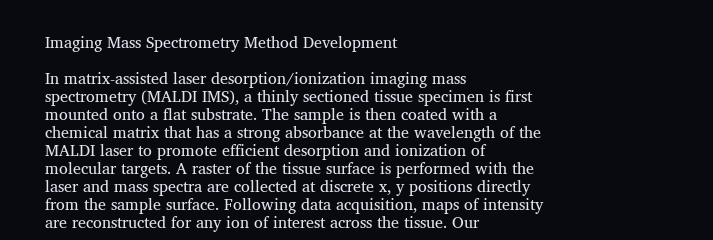Imaging Mass Spectrometry Method Development

In matrix-assisted laser desorption/ionization imaging mass spectrometry (MALDI IMS), a thinly sectioned tissue specimen is first mounted onto a flat substrate. The sample is then coated with a chemical matrix that has a strong absorbance at the wavelength of the MALDI laser to promote efficient desorption and ionization of molecular targets. A raster of the tissue surface is performed with the laser and mass spectra are collected at discrete x, y positions directly from the sample surface. Following data acquisition, maps of intensity are reconstructed for any ion of interest across the tissue. Our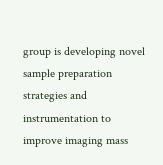group is developing novel sample preparation strategies and instrumentation to improve imaging mass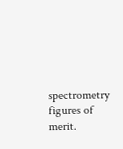spectrometry figures of merit.